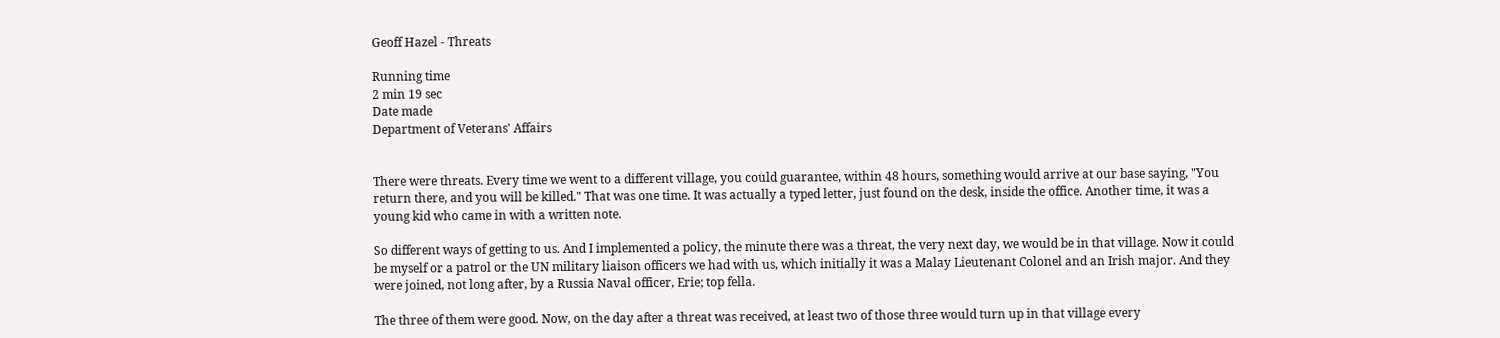Geoff Hazel - Threats

Running time
2 min 19 sec
Date made
Department of Veterans' Affairs


There were threats. Every time we went to a different village, you could guarantee, within 48 hours, something would arrive at our base saying, "You return there, and you will be killed." That was one time. It was actually a typed letter, just found on the desk, inside the office. Another time, it was a young kid who came in with a written note.

So different ways of getting to us. And I implemented a policy, the minute there was a threat, the very next day, we would be in that village. Now it could be myself or a patrol or the UN military liaison officers we had with us, which initially it was a Malay Lieutenant Colonel and an Irish major. And they were joined, not long after, by a Russia Naval officer, Erie; top fella.

The three of them were good. Now, on the day after a threat was received, at least two of those three would turn up in that village every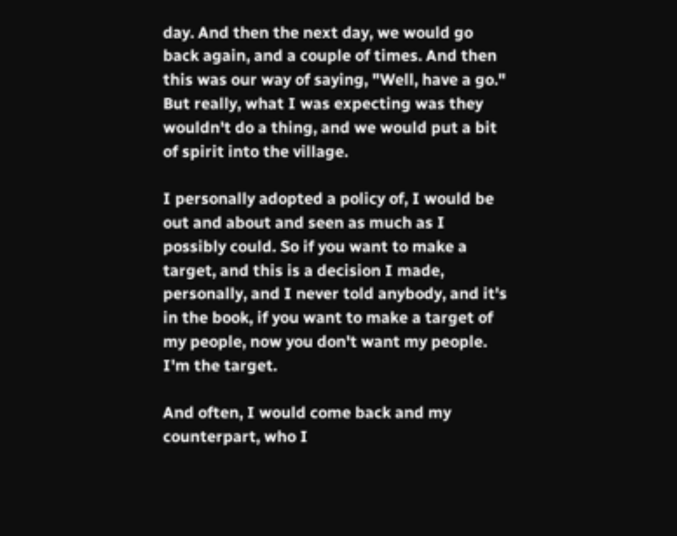day. And then the next day, we would go back again, and a couple of times. And then this was our way of saying, "Well, have a go." But really, what I was expecting was they wouldn't do a thing, and we would put a bit of spirit into the village.

I personally adopted a policy of, I would be out and about and seen as much as I possibly could. So if you want to make a target, and this is a decision I made, personally, and I never told anybody, and it's in the book, if you want to make a target of my people, now you don't want my people. I'm the target.

And often, I would come back and my counterpart, who I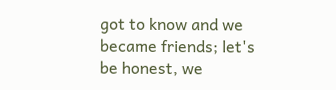got to know and we became friends; let's be honest, we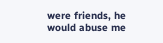were friends, he would abuse me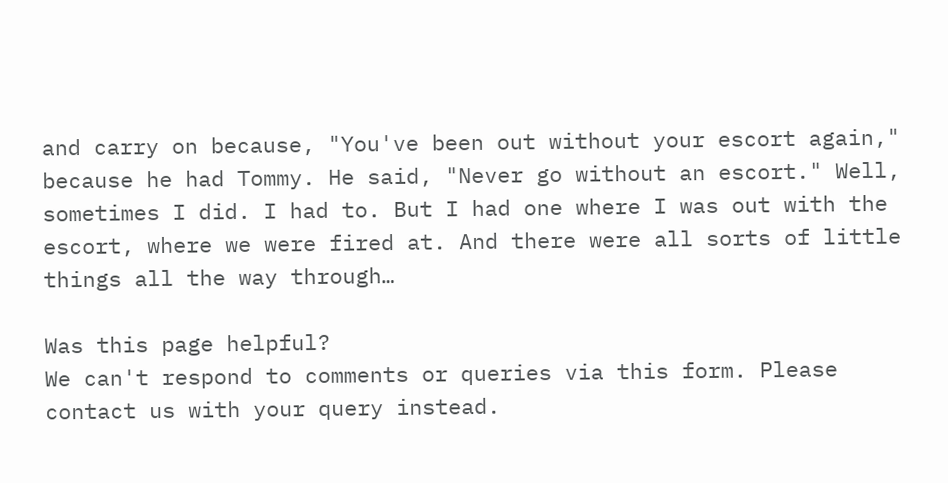and carry on because, "You've been out without your escort again," because he had Tommy. He said, "Never go without an escort." Well, sometimes I did. I had to. But I had one where I was out with the escort, where we were fired at. And there were all sorts of little things all the way through…

Was this page helpful?
We can't respond to comments or queries via this form. Please contact us with your query instead.